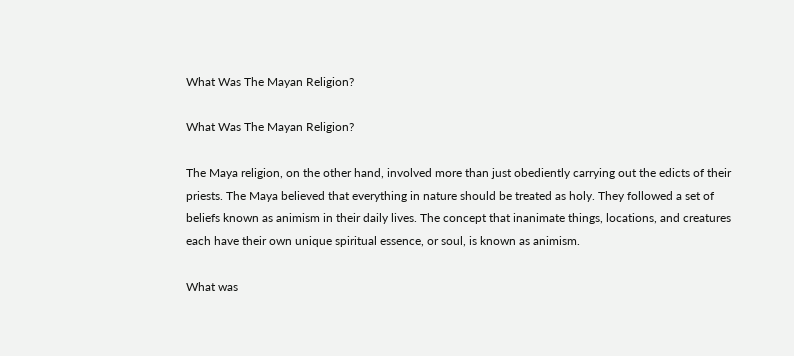What Was The Mayan Religion?

What Was The Mayan Religion?

The Maya religion, on the other hand, involved more than just obediently carrying out the edicts of their priests. The Maya believed that everything in nature should be treated as holy. They followed a set of beliefs known as animism in their daily lives. The concept that inanimate things, locations, and creatures each have their own unique spiritual essence, or soul, is known as animism.

What was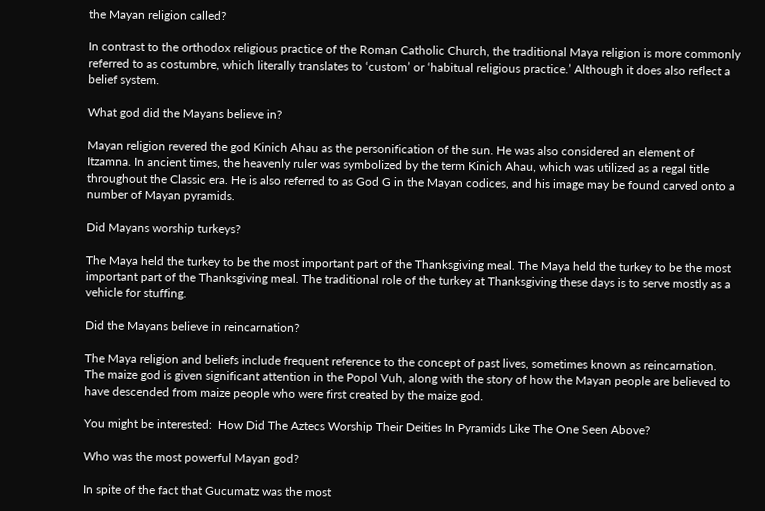the Mayan religion called?

In contrast to the orthodox religious practice of the Roman Catholic Church, the traditional Maya religion is more commonly referred to as costumbre, which literally translates to ‘custom’ or ‘habitual religious practice.’ Although it does also reflect a belief system.

What god did the Mayans believe in?

Mayan religion revered the god Kinich Ahau as the personification of the sun. He was also considered an element of Itzamna. In ancient times, the heavenly ruler was symbolized by the term Kinich Ahau, which was utilized as a regal title throughout the Classic era. He is also referred to as God G in the Mayan codices, and his image may be found carved onto a number of Mayan pyramids.

Did Mayans worship turkeys?

The Maya held the turkey to be the most important part of the Thanksgiving meal. The Maya held the turkey to be the most important part of the Thanksgiving meal. The traditional role of the turkey at Thanksgiving these days is to serve mostly as a vehicle for stuffing.

Did the Mayans believe in reincarnation?

The Maya religion and beliefs include frequent reference to the concept of past lives, sometimes known as reincarnation. The maize god is given significant attention in the Popol Vuh, along with the story of how the Mayan people are believed to have descended from maize people who were first created by the maize god.

You might be interested:  How Did The Aztecs Worship Their Deities In Pyramids Like The One Seen Above?

Who was the most powerful Mayan god?

In spite of the fact that Gucumatz was the most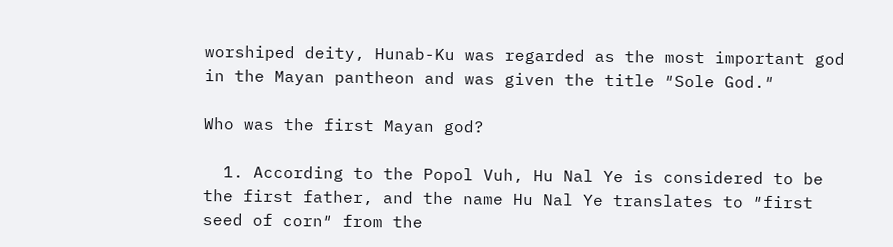worshiped deity, Hunab-Ku was regarded as the most important god in the Mayan pantheon and was given the title ″Sole God.″

Who was the first Mayan god?

  1. According to the Popol Vuh, Hu Nal Ye is considered to be the first father, and the name Hu Nal Ye translates to ″first seed of corn″ from the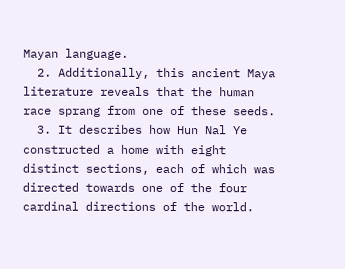Mayan language.
  2. Additionally, this ancient Maya literature reveals that the human race sprang from one of these seeds.
  3. It describes how Hun Nal Ye constructed a home with eight distinct sections, each of which was directed towards one of the four cardinal directions of the world.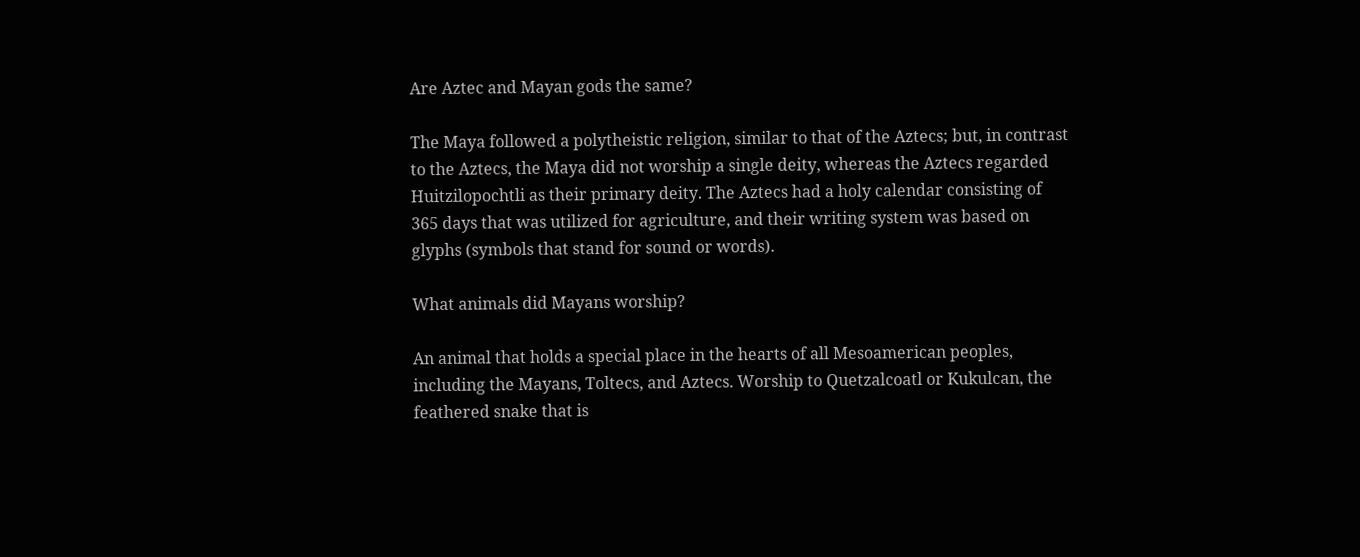Are Aztec and Mayan gods the same?

The Maya followed a polytheistic religion, similar to that of the Aztecs; but, in contrast to the Aztecs, the Maya did not worship a single deity, whereas the Aztecs regarded Huitzilopochtli as their primary deity. The Aztecs had a holy calendar consisting of 365 days that was utilized for agriculture, and their writing system was based on glyphs (symbols that stand for sound or words).

What animals did Mayans worship?

An animal that holds a special place in the hearts of all Mesoamerican peoples, including the Mayans, Toltecs, and Aztecs. Worship to Quetzalcoatl or Kukulcan, the feathered snake that is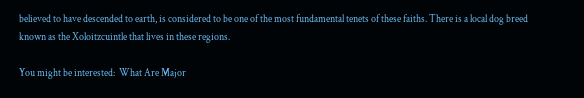believed to have descended to earth, is considered to be one of the most fundamental tenets of these faiths. There is a local dog breed known as the Xoloitzcuintle that lives in these regions.

You might be interested:  What Are Major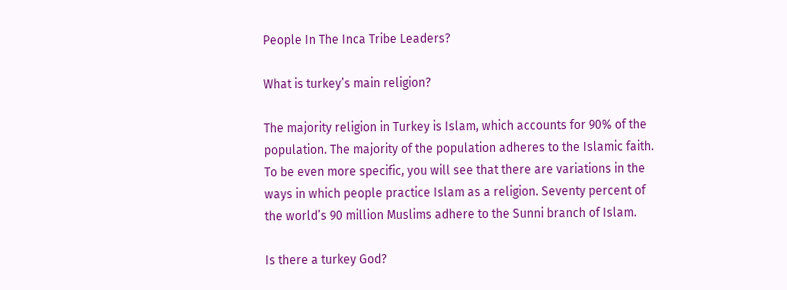People In The Inca Tribe Leaders?

What is turkey’s main religion?

The majority religion in Turkey is Islam, which accounts for 90% of the population. The majority of the population adheres to the Islamic faith. To be even more specific, you will see that there are variations in the ways in which people practice Islam as a religion. Seventy percent of the world’s 90 million Muslims adhere to the Sunni branch of Islam.

Is there a turkey God?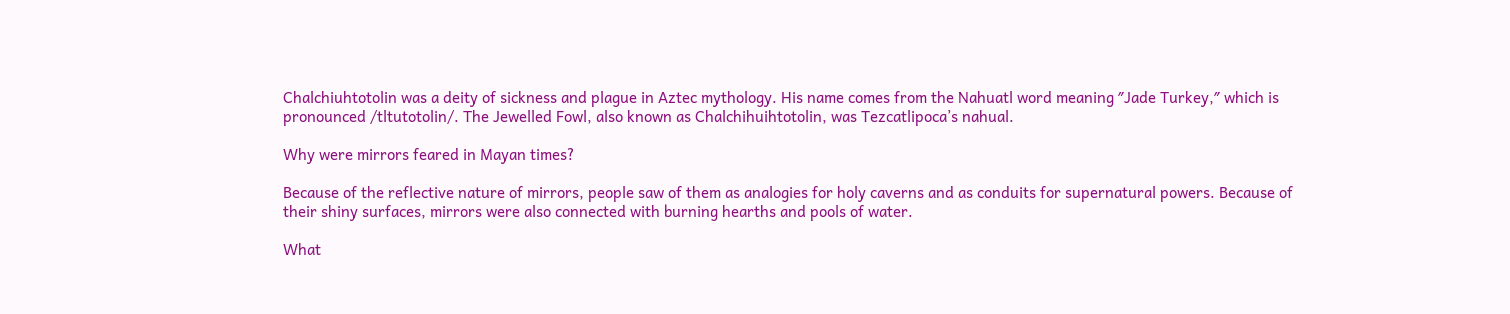Chalchiuhtotolin was a deity of sickness and plague in Aztec mythology. His name comes from the Nahuatl word meaning ″Jade Turkey,″ which is pronounced /tltutotolin/. The Jewelled Fowl, also known as Chalchihuihtotolin, was Tezcatlipoca’s nahual.

Why were mirrors feared in Mayan times?

Because of the reflective nature of mirrors, people saw of them as analogies for holy caverns and as conduits for supernatural powers. Because of their shiny surfaces, mirrors were also connected with burning hearths and pools of water.

What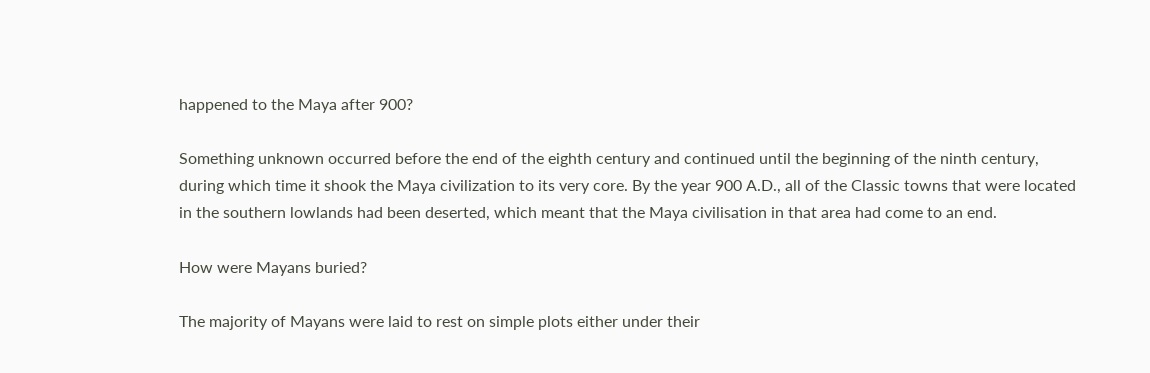happened to the Maya after 900?

Something unknown occurred before the end of the eighth century and continued until the beginning of the ninth century, during which time it shook the Maya civilization to its very core. By the year 900 A.D., all of the Classic towns that were located in the southern lowlands had been deserted, which meant that the Maya civilisation in that area had come to an end.

How were Mayans buried?

The majority of Mayans were laid to rest on simple plots either under their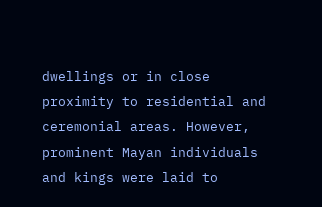dwellings or in close proximity to residential and ceremonial areas. However, prominent Mayan individuals and kings were laid to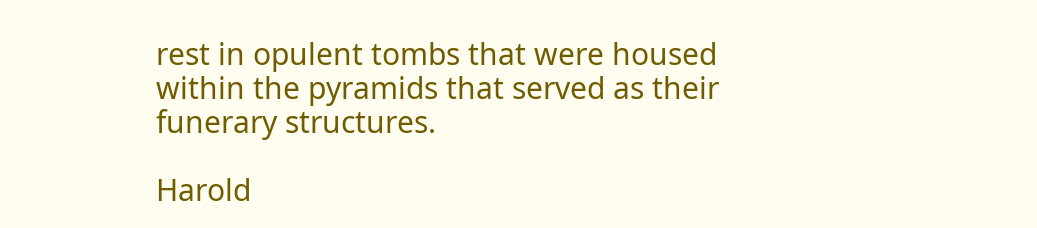rest in opulent tombs that were housed within the pyramids that served as their funerary structures.

Harold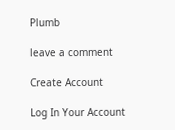Plumb

leave a comment

Create Account

Log In Your Account